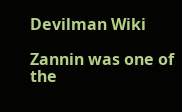Devilman Wiki

Zannin was one of the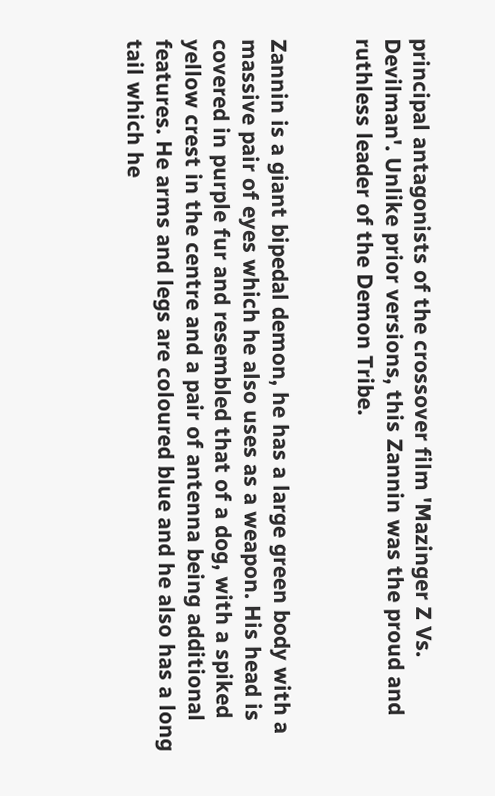principal antagonists of the crossover film 'Mazinger Z Vs. Devilman'. Unlike prior versions, this Zannin was the proud and ruthless leader of the Demon Tribe.


Zannin is a giant bipedal demon, he has a large green body with a massive pair of eyes which he also uses as a weapon. His head is covered in purple fur and resembled that of a dog, with a spiked yellow crest in the centre and a pair of antenna being additional features. He arms and legs are coloured blue and he also has a long tail which he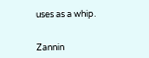uses as a whip.


Zannin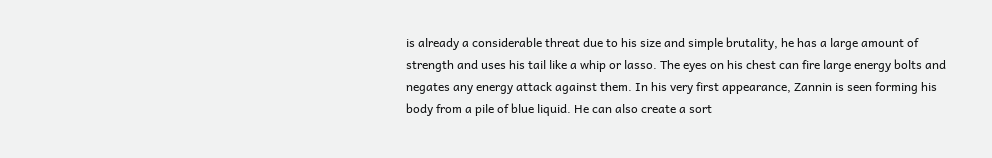is already a considerable threat due to his size and simple brutality, he has a large amount of strength and uses his tail like a whip or lasso. The eyes on his chest can fire large energy bolts and negates any energy attack against them. In his very first appearance, Zannin is seen forming his body from a pile of blue liquid. He can also create a sort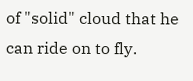of "solid" cloud that he can ride on to fly.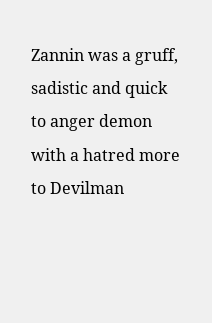Zannin was a gruff, sadistic and quick to anger demon with a hatred more to Devilman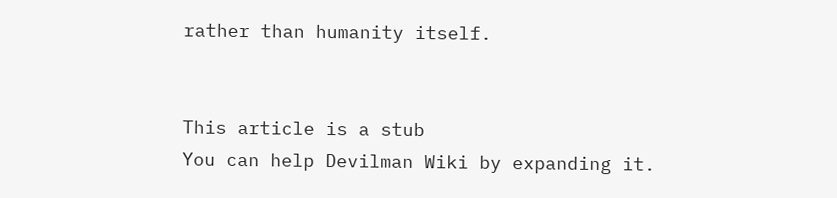rather than humanity itself.


This article is a stub
You can help Devilman Wiki by expanding it.